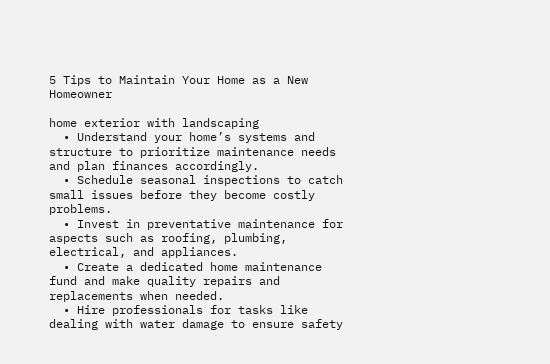5 Tips to Maintain Your Home as a New Homeowner

home exterior with landscaping
  • Understand your home’s systems and structure to prioritize maintenance needs and plan finances accordingly.
  • Schedule seasonal inspections to catch small issues before they become costly problems.
  • Invest in preventative maintenance for aspects such as roofing, plumbing, electrical, and appliances.
  • Create a dedicated home maintenance fund and make quality repairs and replacements when needed.
  • Hire professionals for tasks like dealing with water damage to ensure safety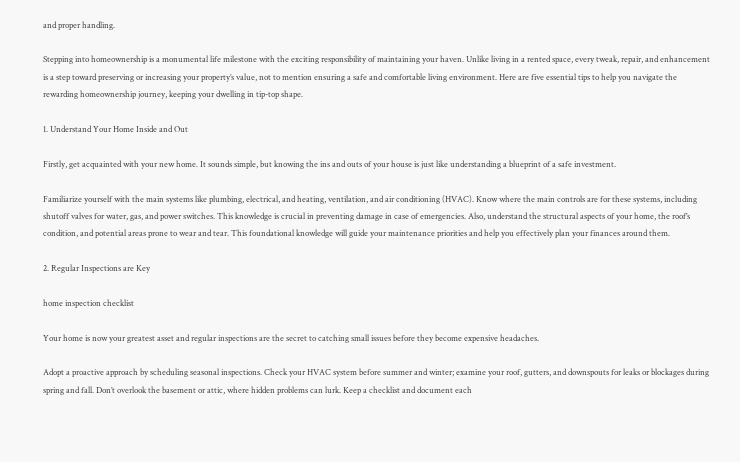and proper handling.

Stepping into homeownership is a monumental life milestone with the exciting responsibility of maintaining your haven. Unlike living in a rented space, every tweak, repair, and enhancement is a step toward preserving or increasing your property’s value, not to mention ensuring a safe and comfortable living environment. Here are five essential tips to help you navigate the rewarding homeownership journey, keeping your dwelling in tip-top shape.

1. Understand Your Home Inside and Out

Firstly, get acquainted with your new home. It sounds simple, but knowing the ins and outs of your house is just like understanding a blueprint of a safe investment.

Familiarize yourself with the main systems like plumbing, electrical, and heating, ventilation, and air conditioning (HVAC). Know where the main controls are for these systems, including shutoff valves for water, gas, and power switches. This knowledge is crucial in preventing damage in case of emergencies. Also, understand the structural aspects of your home, the roof’s condition, and potential areas prone to wear and tear. This foundational knowledge will guide your maintenance priorities and help you effectively plan your finances around them.

2. Regular Inspections are Key

home inspection checklist

Your home is now your greatest asset and regular inspections are the secret to catching small issues before they become expensive headaches.

Adopt a proactive approach by scheduling seasonal inspections. Check your HVAC system before summer and winter; examine your roof, gutters, and downspouts for leaks or blockages during spring and fall. Don’t overlook the basement or attic, where hidden problems can lurk. Keep a checklist and document each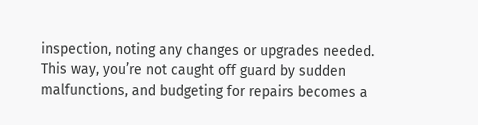inspection, noting any changes or upgrades needed. This way, you’re not caught off guard by sudden malfunctions, and budgeting for repairs becomes a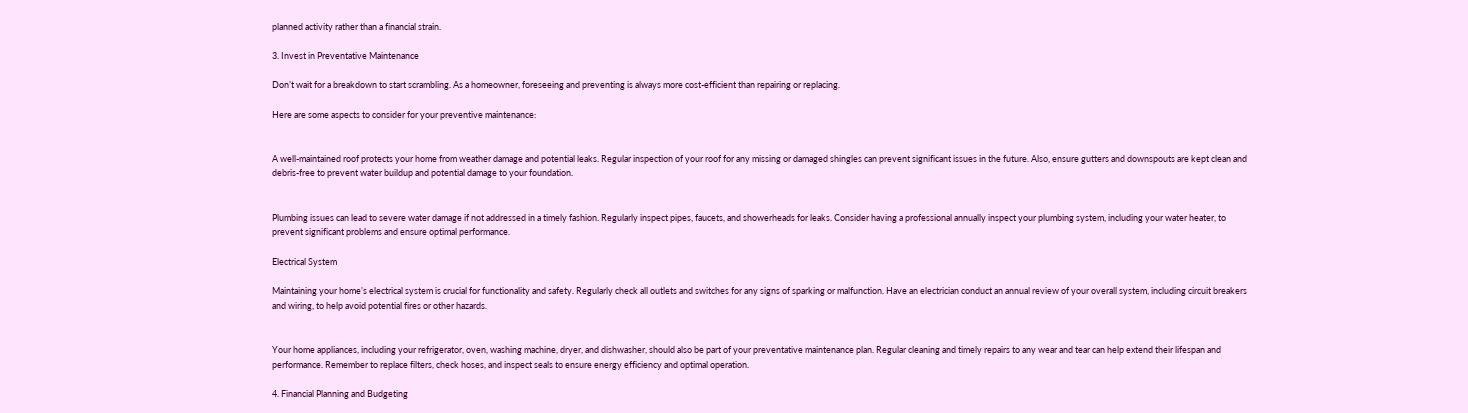planned activity rather than a financial strain.

3. Invest in Preventative Maintenance

Don’t wait for a breakdown to start scrambling. As a homeowner, foreseeing and preventing is always more cost-efficient than repairing or replacing.

Here are some aspects to consider for your preventive maintenance:


A well-maintained roof protects your home from weather damage and potential leaks. Regular inspection of your roof for any missing or damaged shingles can prevent significant issues in the future. Also, ensure gutters and downspouts are kept clean and debris-free to prevent water buildup and potential damage to your foundation.


Plumbing issues can lead to severe water damage if not addressed in a timely fashion. Regularly inspect pipes, faucets, and showerheads for leaks. Consider having a professional annually inspect your plumbing system, including your water heater, to prevent significant problems and ensure optimal performance.

Electrical System

Maintaining your home’s electrical system is crucial for functionality and safety. Regularly check all outlets and switches for any signs of sparking or malfunction. Have an electrician conduct an annual review of your overall system, including circuit breakers and wiring, to help avoid potential fires or other hazards.


Your home appliances, including your refrigerator, oven, washing machine, dryer, and dishwasher, should also be part of your preventative maintenance plan. Regular cleaning and timely repairs to any wear and tear can help extend their lifespan and performance. Remember to replace filters, check hoses, and inspect seals to ensure energy efficiency and optimal operation.

4. Financial Planning and Budgeting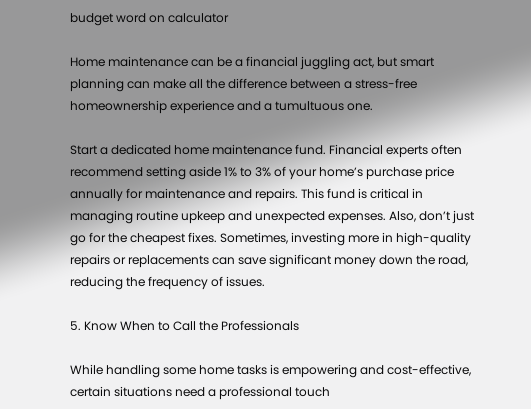budget word on calculator

Home maintenance can be a financial juggling act, but smart planning can make all the difference between a stress-free homeownership experience and a tumultuous one.

Start a dedicated home maintenance fund. Financial experts often recommend setting aside 1% to 3% of your home’s purchase price annually for maintenance and repairs. This fund is critical in managing routine upkeep and unexpected expenses. Also, don’t just go for the cheapest fixes. Sometimes, investing more in high-quality repairs or replacements can save significant money down the road, reducing the frequency of issues.

5. Know When to Call the Professionals

While handling some home tasks is empowering and cost-effective, certain situations need a professional touch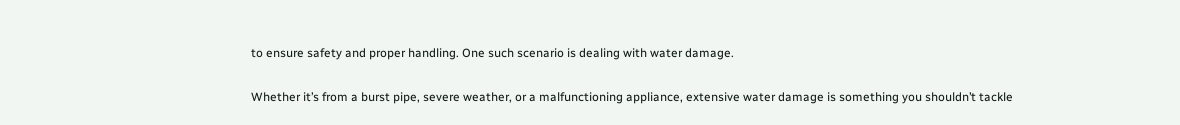to ensure safety and proper handling. One such scenario is dealing with water damage.

Whether it’s from a burst pipe, severe weather, or a malfunctioning appliance, extensive water damage is something you shouldn’t tackle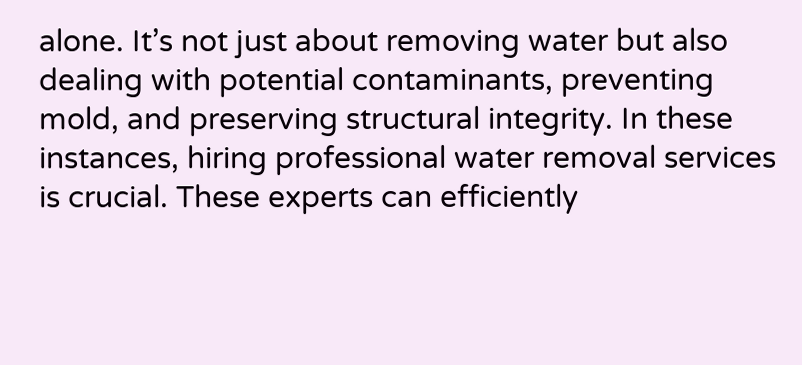alone. It’s not just about removing water but also dealing with potential contaminants, preventing mold, and preserving structural integrity. In these instances, hiring professional water removal services is crucial. These experts can efficiently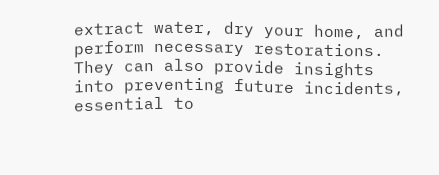extract water, dry your home, and perform necessary restorations. They can also provide insights into preventing future incidents, essential to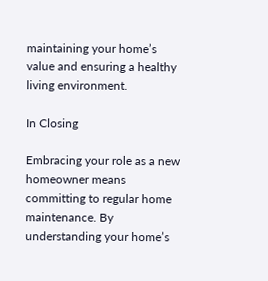maintaining your home’s value and ensuring a healthy living environment.

In Closing

Embracing your role as a new homeowner means committing to regular home maintenance. By understanding your home’s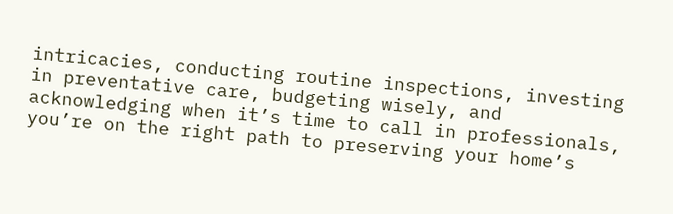intricacies, conducting routine inspections, investing in preventative care, budgeting wisely, and acknowledging when it’s time to call in professionals, you’re on the right path to preserving your home’s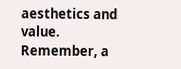aesthetics and value. Remember, a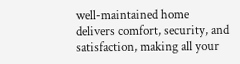well-maintained home delivers comfort, security, and satisfaction, making all your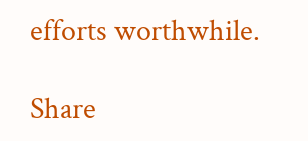efforts worthwhile.

Share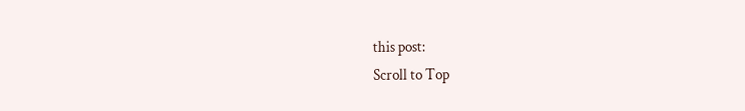this post:
Scroll to Top